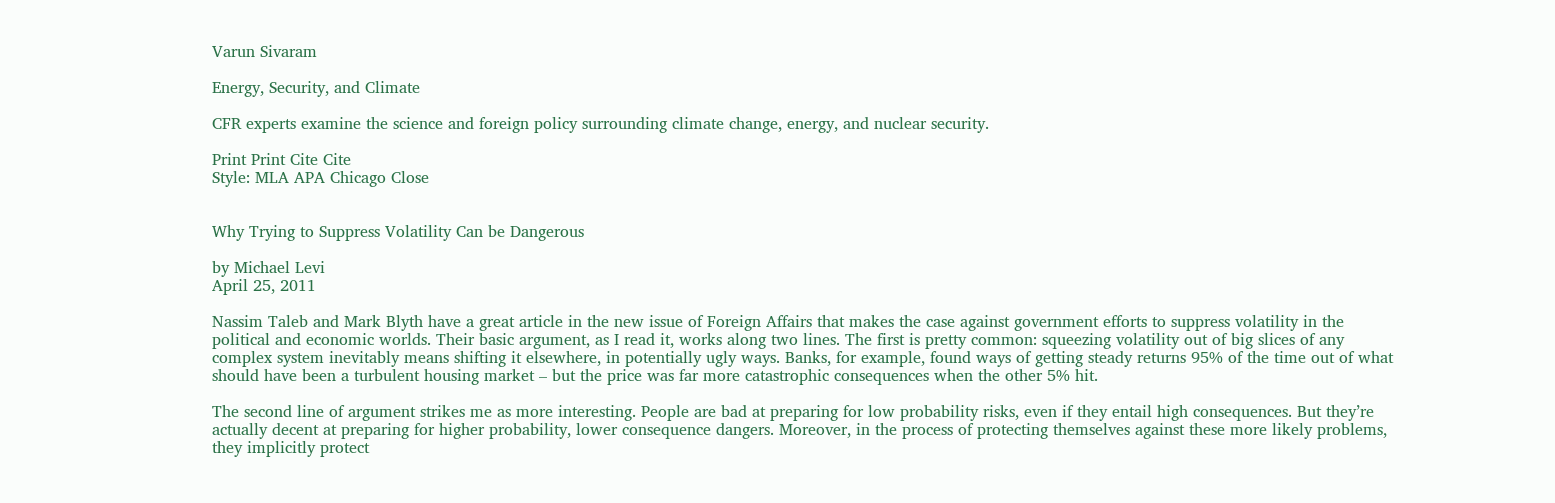Varun Sivaram

Energy, Security, and Climate

CFR experts examine the science and foreign policy surrounding climate change, energy, and nuclear security.

Print Print Cite Cite
Style: MLA APA Chicago Close


Why Trying to Suppress Volatility Can be Dangerous

by Michael Levi
April 25, 2011

Nassim Taleb and Mark Blyth have a great article in the new issue of Foreign Affairs that makes the case against government efforts to suppress volatility in the political and economic worlds. Their basic argument, as I read it, works along two lines. The first is pretty common: squeezing volatility out of big slices of any complex system inevitably means shifting it elsewhere, in potentially ugly ways. Banks, for example, found ways of getting steady returns 95% of the time out of what should have been a turbulent housing market – but the price was far more catastrophic consequences when the other 5% hit.

The second line of argument strikes me as more interesting. People are bad at preparing for low probability risks, even if they entail high consequences. But they’re actually decent at preparing for higher probability, lower consequence dangers. Moreover, in the process of protecting themselves against these more likely problems, they implicitly protect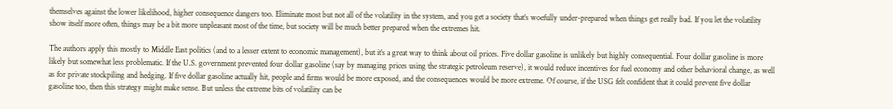themselves against the lower likelihood, higher consequence dangers too. Eliminate most but not all of the volatility in the system, and you get a society that’s woefully under-prepared when things get really bad. If you let the volatility show itself more often, things may be a bit more unpleasant most of the time, but society will be much better prepared when the extremes hit.

The authors apply this mostly to Middle East politics (and to a lesser extent to economic management), but it’s a great way to think about oil prices. Five dollar gasoline is unlikely but highly consequential. Four dollar gasoline is more likely but somewhat less problematic. If the U.S. government prevented four dollar gasoline (say by managing prices using the strategic petroleum reserve), it would reduce incentives for fuel economy and other behavioral change, as well as for private stockpiling and hedging. If five dollar gasoline actually hit, people and firms would be more exposed, and the consequences would be more extreme. Of course, if the USG felt confident that it could prevent five dollar gasoline too, then this strategy might make sense. But unless the extreme bits of volatility can be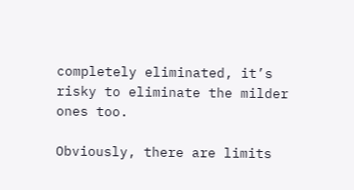completely eliminated, it’s risky to eliminate the milder ones too.

Obviously, there are limits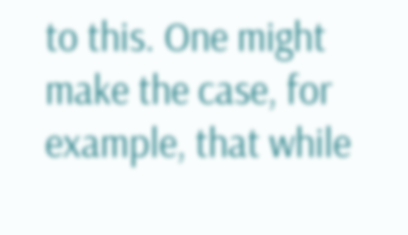to this. One might make the case, for example, that while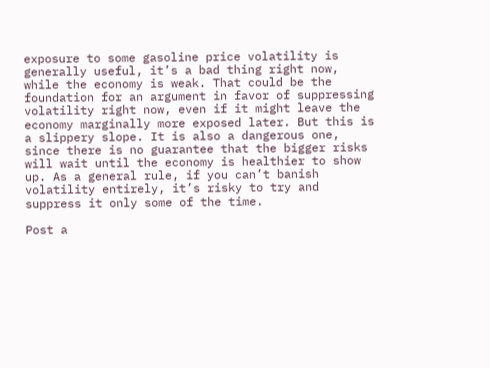exposure to some gasoline price volatility is generally useful, it’s a bad thing right now, while the economy is weak. That could be the foundation for an argument in favor of suppressing volatility right now, even if it might leave the economy marginally more exposed later. But this is a slippery slope. It is also a dangerous one, since there is no guarantee that the bigger risks will wait until the economy is healthier to show up. As a general rule, if you can’t banish volatility entirely, it’s risky to try and suppress it only some of the time.

Post a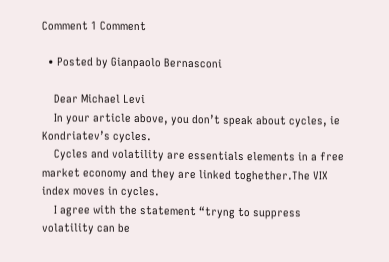Comment 1 Comment

  • Posted by Gianpaolo Bernasconi

    Dear Michael Levi
    In your article above, you don’t speak about cycles, ie Kondriatev’s cycles.
    Cycles and volatility are essentials elements in a free market economy and they are linked toghether.The VIX index moves in cycles.
    I agree with the statement “tryng to suppress volatility can be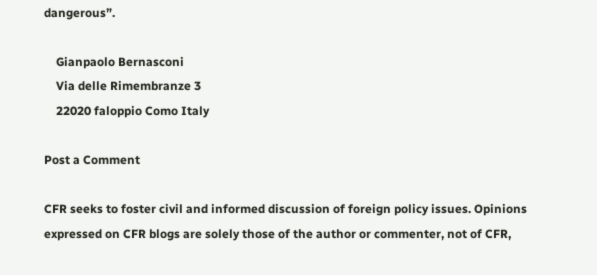dangerous”.

    Gianpaolo Bernasconi
    Via delle Rimembranze 3
    22020 faloppio Como Italy

Post a Comment

CFR seeks to foster civil and informed discussion of foreign policy issues. Opinions expressed on CFR blogs are solely those of the author or commenter, not of CFR,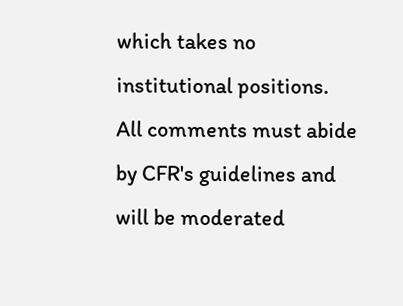which takes no institutional positions. All comments must abide by CFR's guidelines and will be moderated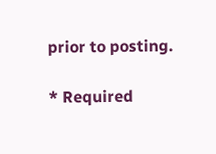prior to posting.

* Required